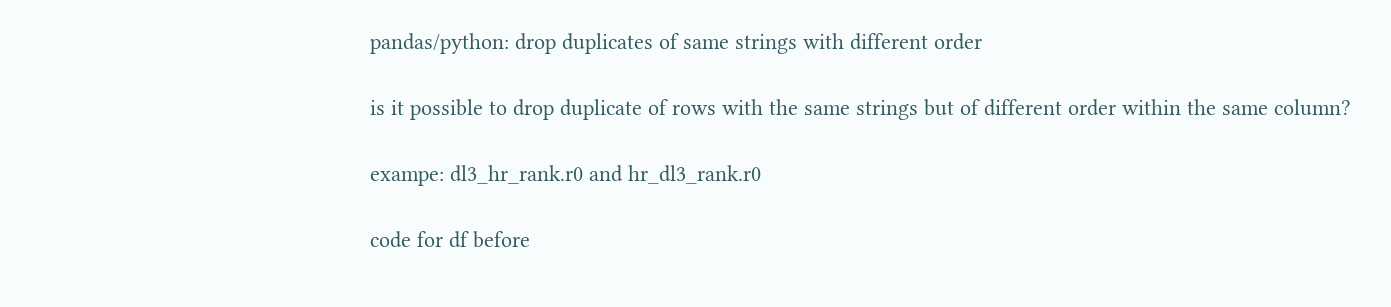pandas/python: drop duplicates of same strings with different order

is it possible to drop duplicate of rows with the same strings but of different order within the same column?

exampe: dl3_hr_rank.r0 and hr_dl3_rank.r0

code for df before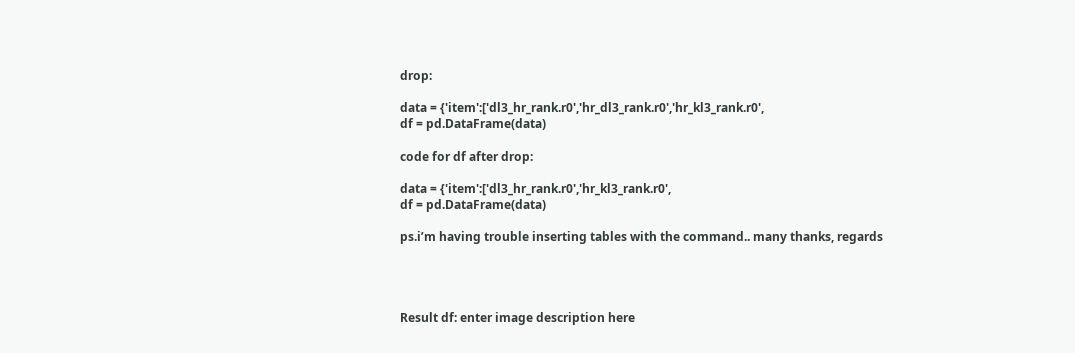drop:

data = {'item':['dl3_hr_rank.r0','hr_dl3_rank.r0','hr_kl3_rank.r0',
df = pd.DataFrame(data)

code for df after drop:

data = {'item':['dl3_hr_rank.r0','hr_kl3_rank.r0',
df = pd.DataFrame(data)

ps.i’m having trouble inserting tables with the command.. many thanks, regards




Result df: enter image description here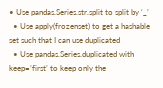• Use pandas.Series.str.split to split by ‘_’
  • Use apply(frozenset) to get a hashable set such that I can use duplicated
  • Use pandas.Series.duplicated with keep=’first’ to keep only the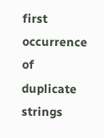first occurrence of duplicate strings